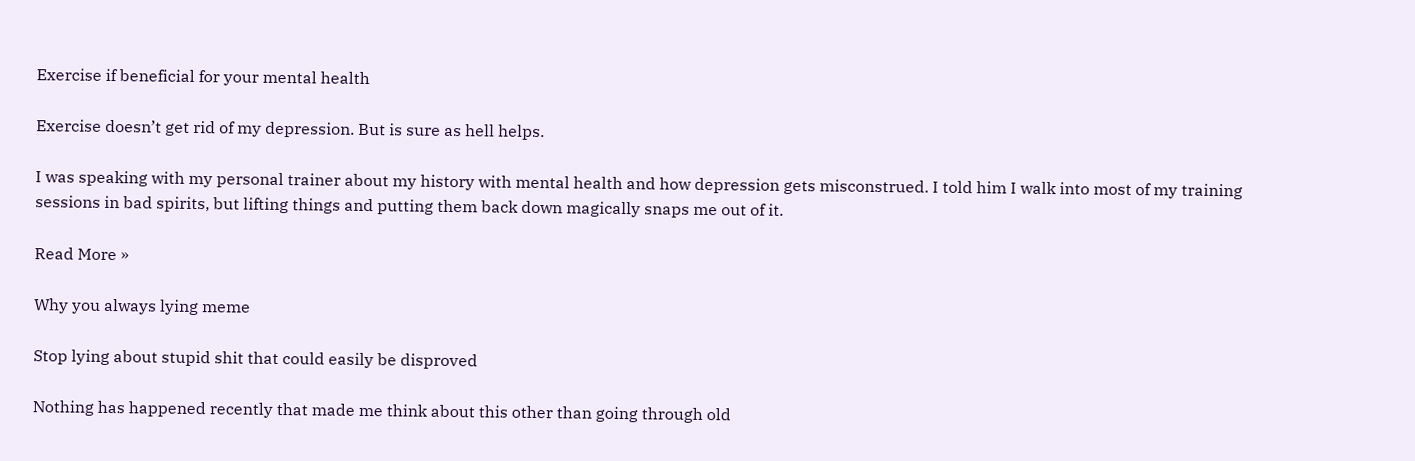Exercise if beneficial for your mental health

Exercise doesn’t get rid of my depression. But is sure as hell helps.

I was speaking with my personal trainer about my history with mental health and how depression gets misconstrued. I told him I walk into most of my training sessions in bad spirits, but lifting things and putting them back down magically snaps me out of it.

Read More »

Why you always lying meme

Stop lying about stupid shit that could easily be disproved

Nothing has happened recently that made me think about this other than going through old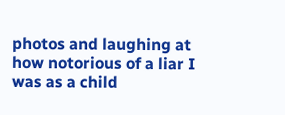photos and laughing at how notorious of a liar I was as a child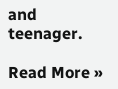and teenager.

Read More »